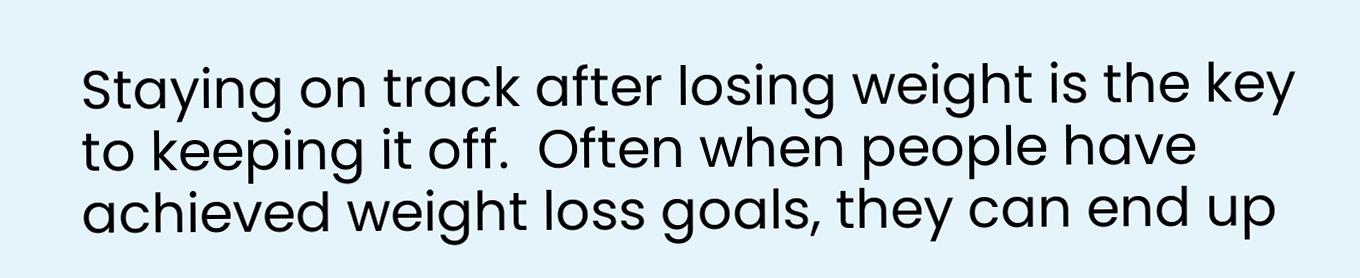Staying on track after losing weight is the key to keeping it off.  Often when people have achieved weight loss goals, they can end up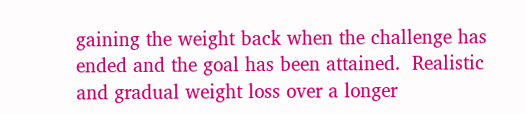gaining the weight back when the challenge has ended and the goal has been attained.  Realistic and gradual weight loss over a longer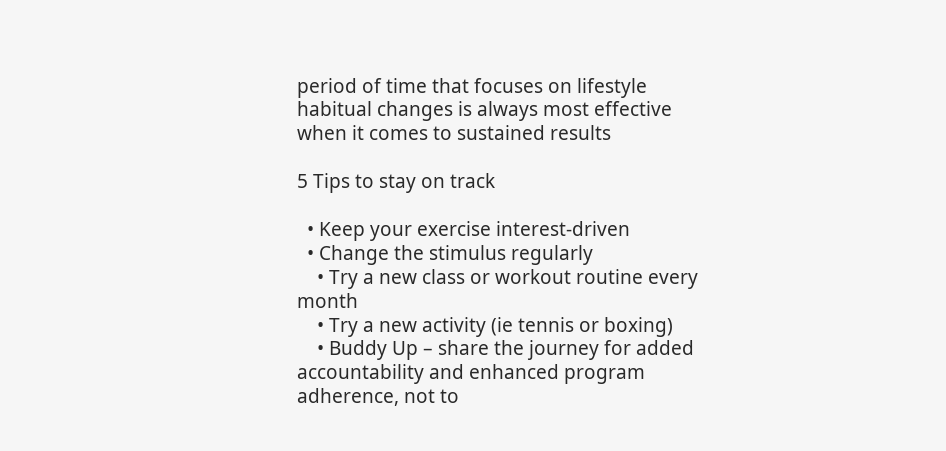period of time that focuses on lifestyle habitual changes is always most effective when it comes to sustained results

5 Tips to stay on track

  • Keep your exercise interest-driven
  • Change the stimulus regularly
    • Try a new class or workout routine every month
    • Try a new activity (ie tennis or boxing)
    • Buddy Up – share the journey for added accountability and enhanced program adherence, not to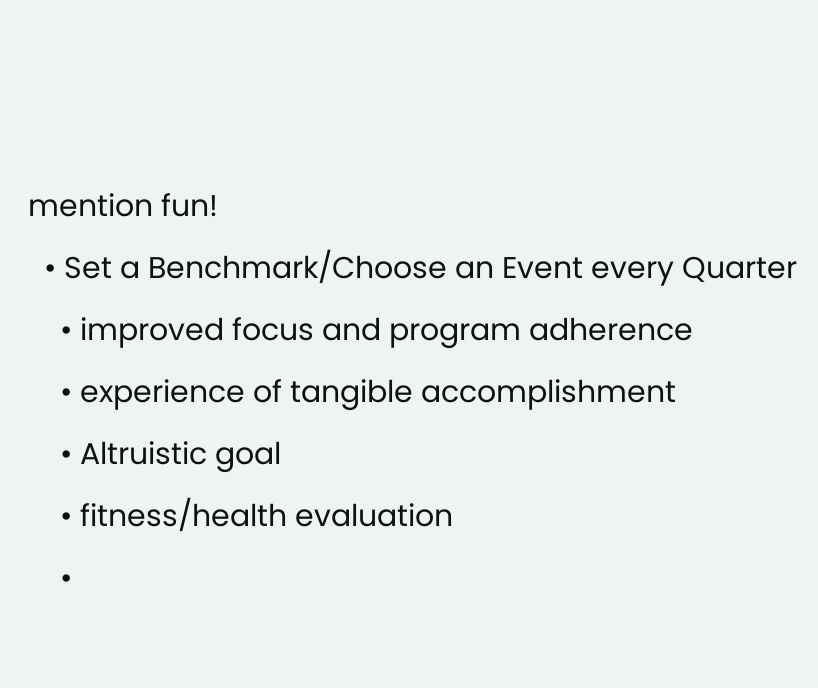mention fun!
  • Set a Benchmark/Choose an Event every Quarter
    • improved focus and program adherence
    • experience of tangible accomplishment
    • Altruistic goal
    • fitness/health evaluation
    •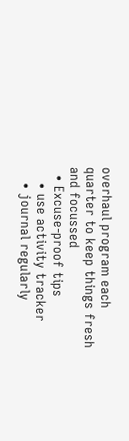overhaul program each quarter to keep things fresh and focussed
  • Excuse-proof tips
    • use activity tracker
    • journal regularly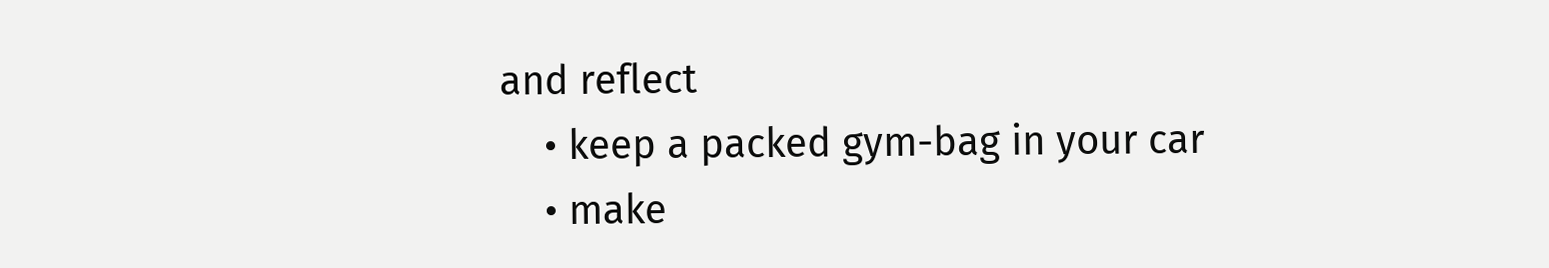and reflect
    • keep a packed gym-bag in your car
    • make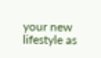your new lifestyle as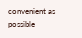convenient as possible